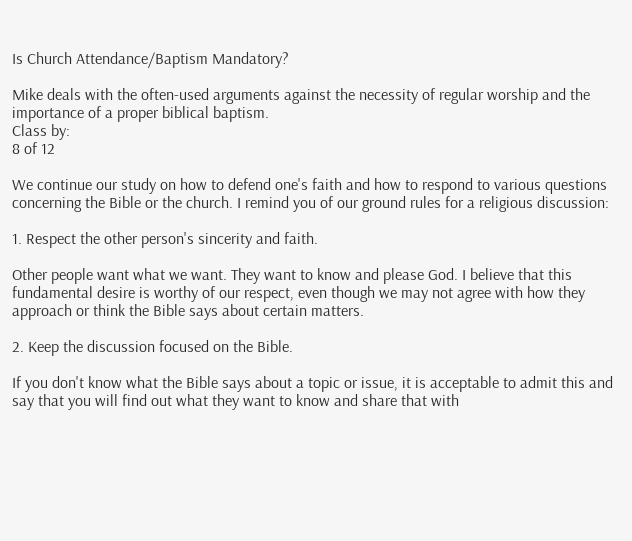Is Church Attendance/Baptism Mandatory?

Mike deals with the often-used arguments against the necessity of regular worship and the importance of a proper biblical baptism.
Class by:
8 of 12

We continue our study on how to defend one's faith and how to respond to various questions concerning the Bible or the church. I remind you of our ground rules for a religious discussion:

1. Respect the other person's sincerity and faith.

Other people want what we want. They want to know and please God. I believe that this fundamental desire is worthy of our respect, even though we may not agree with how they approach or think the Bible says about certain matters.

2. Keep the discussion focused on the Bible.

If you don't know what the Bible says about a topic or issue, it is acceptable to admit this and say that you will find out what they want to know and share that with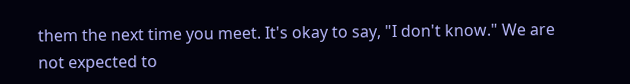them the next time you meet. It's okay to say, "I don't know." We are not expected to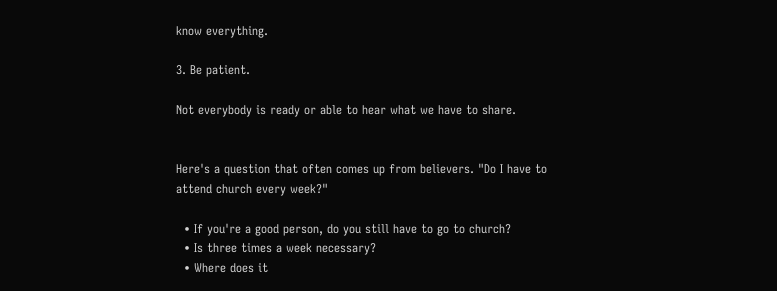know everything.

3. Be patient.

Not everybody is ready or able to hear what we have to share.


Here's a question that often comes up from believers. "Do I have to attend church every week?"

  • If you're a good person, do you still have to go to church?
  • Is three times a week necessary?
  • Where does it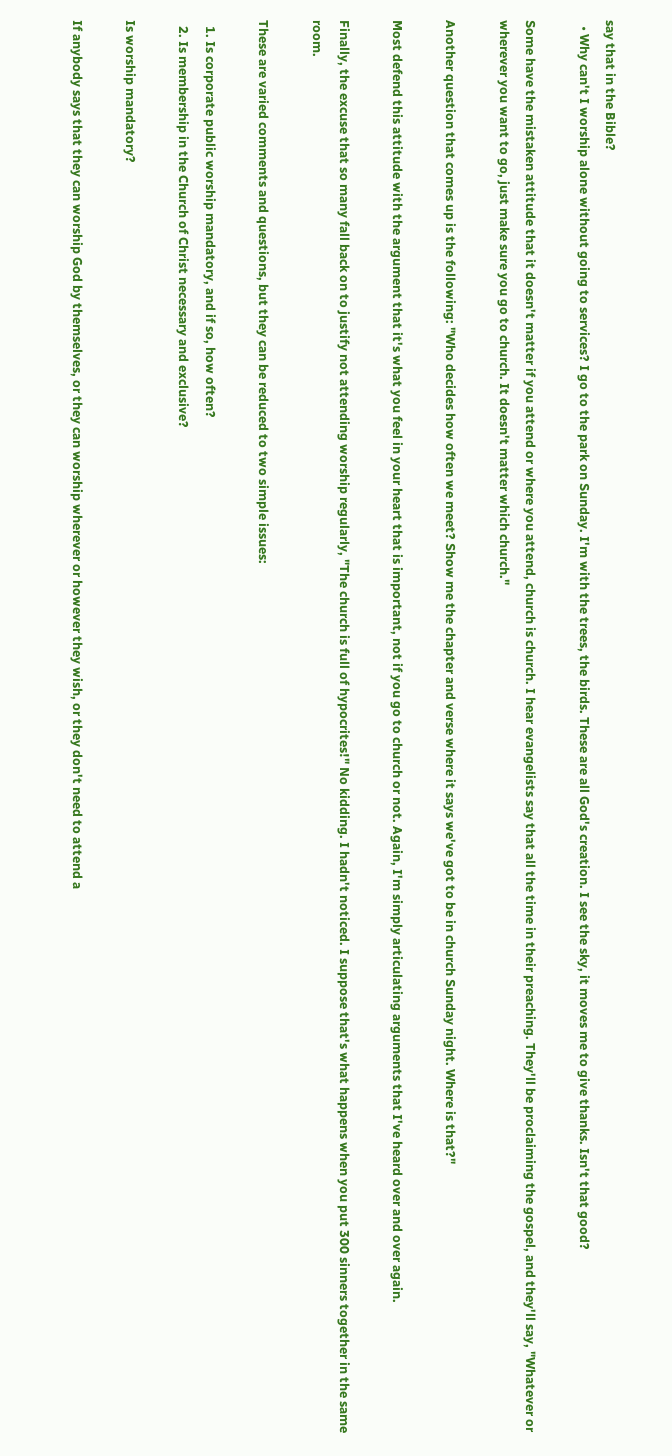say that in the Bible?
  • Why can't I worship alone without going to services? I go to the park on Sunday. I'm with the trees, the birds. These are all God's creation. I see the sky, it moves me to give thanks. Isn't that good?

Some have the mistaken attitude that it doesn't matter if you attend or where you attend, church is church. I hear evangelists say that all the time in their preaching. They'll be proclaiming the gospel, and they'll say, "Whatever or wherever you want to go, just make sure you go to church. It doesn't matter which church."

Another question that comes up is the following: "Who decides how often we meet? Show me the chapter and verse where it says we've got to be in church Sunday night. Where is that?"

Most defend this attitude with the argument that it's what you feel in your heart that is important, not if you go to church or not. Again, I'm simply articulating arguments that I've heard over and over again.

Finally, the excuse that so many fall back on to justify not attending worship regularly, "The church is full of hypocrites!" No kidding. I hadn't noticed. I suppose that's what happens when you put 300 sinners together in the same room.

These are varied comments and questions, but they can be reduced to two simple issues:

  1. Is corporate public worship mandatory, and if so, how often?
  2. Is membership in the Church of Christ necessary and exclusive?

Is worship mandatory?

If anybody says that they can worship God by themselves, or they can worship wherever or however they wish, or they don't need to attend a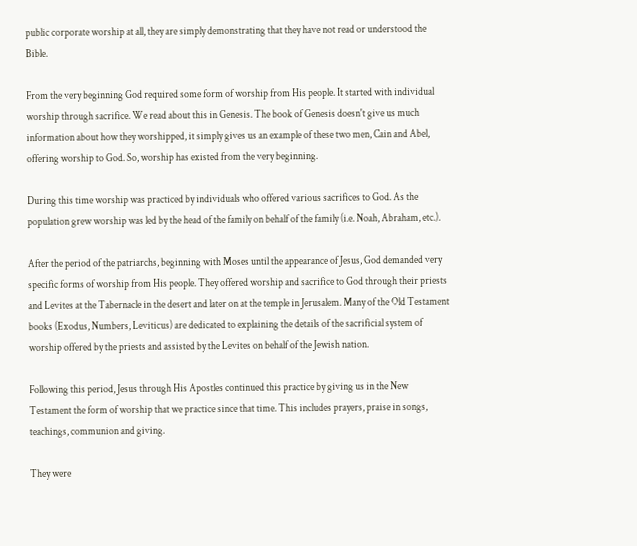public corporate worship at all, they are simply demonstrating that they have not read or understood the Bible.

From the very beginning God required some form of worship from His people. It started with individual worship through sacrifice. We read about this in Genesis. The book of Genesis doesn't give us much information about how they worshipped, it simply gives us an example of these two men, Cain and Abel, offering worship to God. So, worship has existed from the very beginning.

During this time worship was practiced by individuals who offered various sacrifices to God. As the population grew worship was led by the head of the family on behalf of the family (i.e. Noah, Abraham, etc.).

After the period of the patriarchs, beginning with Moses until the appearance of Jesus, God demanded very specific forms of worship from His people. They offered worship and sacrifice to God through their priests and Levites at the Tabernacle in the desert and later on at the temple in Jerusalem. Many of the Old Testament books (Exodus, Numbers, Leviticus) are dedicated to explaining the details of the sacrificial system of worship offered by the priests and assisted by the Levites on behalf of the Jewish nation.

Following this period, Jesus through His Apostles continued this practice by giving us in the New Testament the form of worship that we practice since that time. This includes prayers, praise in songs, teachings, communion and giving.

They were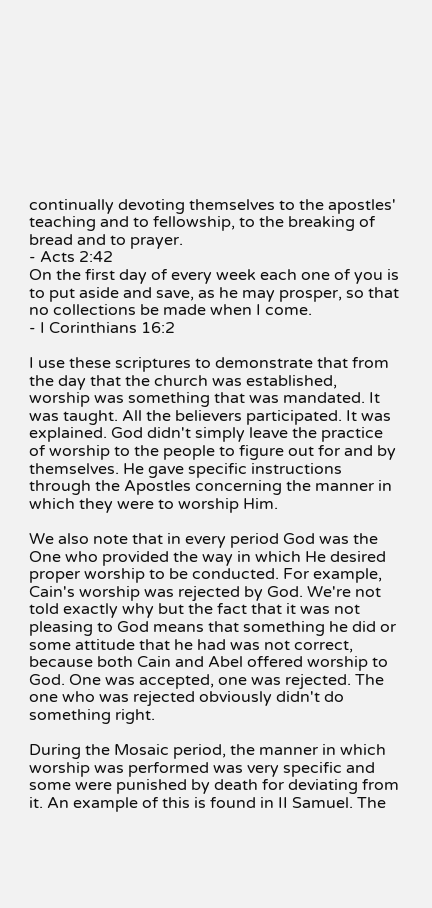continually devoting themselves to the apostles' teaching and to fellowship, to the breaking of bread and to prayer.
- Acts 2:42
On the first day of every week each one of you is to put aside and save, as he may prosper, so that no collections be made when I come.
- I Corinthians 16:2

I use these scriptures to demonstrate that from the day that the church was established, worship was something that was mandated. It was taught. All the believers participated. It was explained. God didn't simply leave the practice of worship to the people to figure out for and by themselves. He gave specific instructions through the Apostles concerning the manner in which they were to worship Him.

We also note that in every period God was the One who provided the way in which He desired proper worship to be conducted. For example, Cain's worship was rejected by God. We're not told exactly why but the fact that it was not pleasing to God means that something he did or some attitude that he had was not correct, because both Cain and Abel offered worship to God. One was accepted, one was rejected. The one who was rejected obviously didn't do something right.

During the Mosaic period, the manner in which worship was performed was very specific and some were punished by death for deviating from it. An example of this is found in II Samuel. The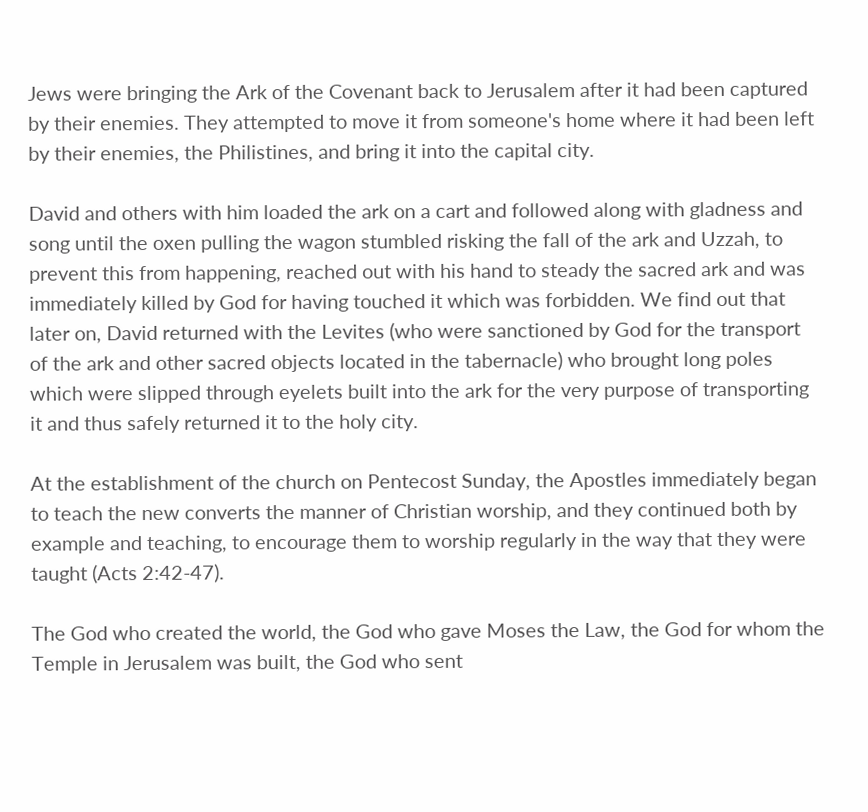Jews were bringing the Ark of the Covenant back to Jerusalem after it had been captured by their enemies. They attempted to move it from someone's home where it had been left by their enemies, the Philistines, and bring it into the capital city.

David and others with him loaded the ark on a cart and followed along with gladness and song until the oxen pulling the wagon stumbled risking the fall of the ark and Uzzah, to prevent this from happening, reached out with his hand to steady the sacred ark and was immediately killed by God for having touched it which was forbidden. We find out that later on, David returned with the Levites (who were sanctioned by God for the transport of the ark and other sacred objects located in the tabernacle) who brought long poles which were slipped through eyelets built into the ark for the very purpose of transporting it and thus safely returned it to the holy city.

At the establishment of the church on Pentecost Sunday, the Apostles immediately began to teach the new converts the manner of Christian worship, and they continued both by example and teaching, to encourage them to worship regularly in the way that they were taught (Acts 2:42-47).

The God who created the world, the God who gave Moses the Law, the God for whom the Temple in Jerusalem was built, the God who sent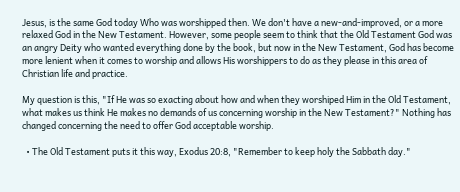Jesus, is the same God today Who was worshipped then. We don't have a new-and-improved, or a more relaxed God in the New Testament. However, some people seem to think that the Old Testament God was an angry Deity who wanted everything done by the book, but now in the New Testament, God has become more lenient when it comes to worship and allows His worshippers to do as they please in this area of Christian life and practice.

My question is this, "If He was so exacting about how and when they worshiped Him in the Old Testament, what makes us think He makes no demands of us concerning worship in the New Testament?" Nothing has changed concerning the need to offer God acceptable worship.

  • The Old Testament puts it this way, Exodus 20:8, "Remember to keep holy the Sabbath day."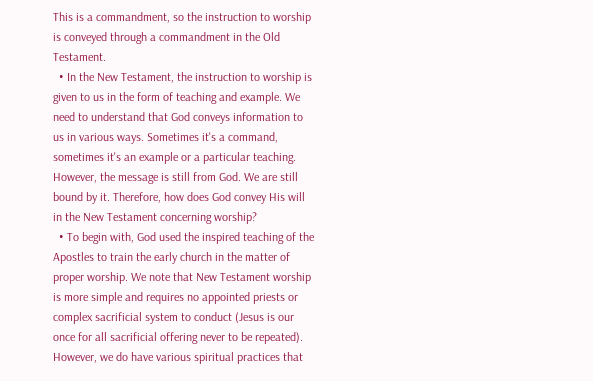This is a commandment, so the instruction to worship is conveyed through a commandment in the Old Testament.
  • In the New Testament, the instruction to worship is given to us in the form of teaching and example. We need to understand that God conveys information to us in various ways. Sometimes it's a command, sometimes it's an example or a particular teaching. However, the message is still from God. We are still bound by it. Therefore, how does God convey His will in the New Testament concerning worship?
  • To begin with, God used the inspired teaching of the Apostles to train the early church in the matter of proper worship. We note that New Testament worship is more simple and requires no appointed priests or complex sacrificial system to conduct (Jesus is our once for all sacrificial offering never to be repeated). However, we do have various spiritual practices that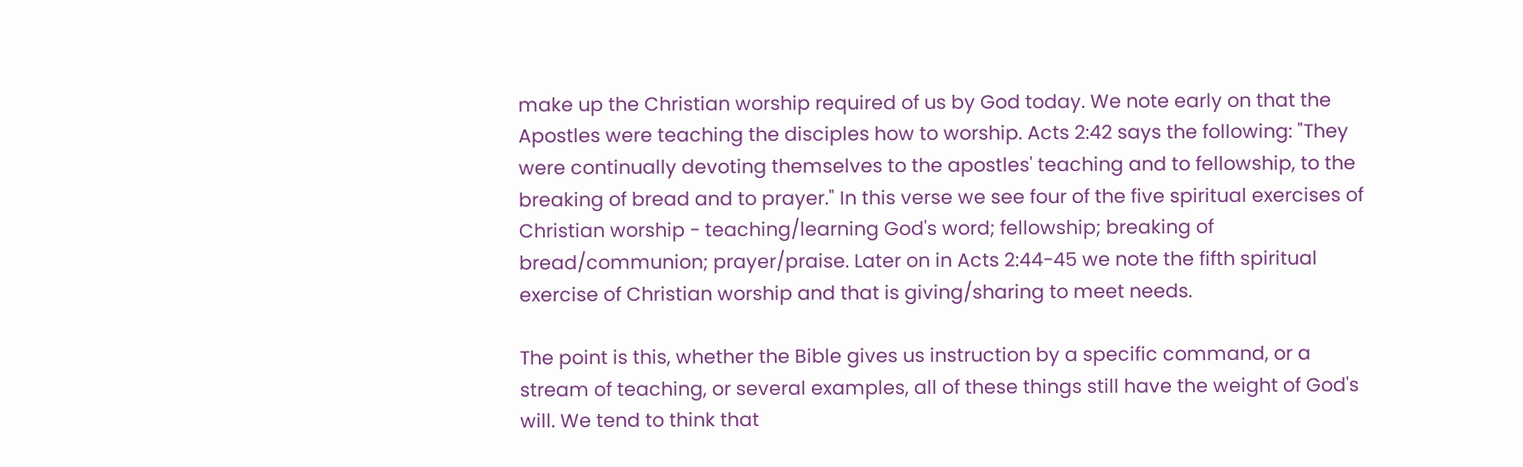make up the Christian worship required of us by God today. We note early on that the Apostles were teaching the disciples how to worship. Acts 2:42 says the following: "They were continually devoting themselves to the apostles' teaching and to fellowship, to the breaking of bread and to prayer." In this verse we see four of the five spiritual exercises of Christian worship - teaching/learning God's word; fellowship; breaking of bread/communion; prayer/praise. Later on in Acts 2:44-45 we note the fifth spiritual exercise of Christian worship and that is giving/sharing to meet needs.

The point is this, whether the Bible gives us instruction by a specific command, or a stream of teaching, or several examples, all of these things still have the weight of God's will. We tend to think that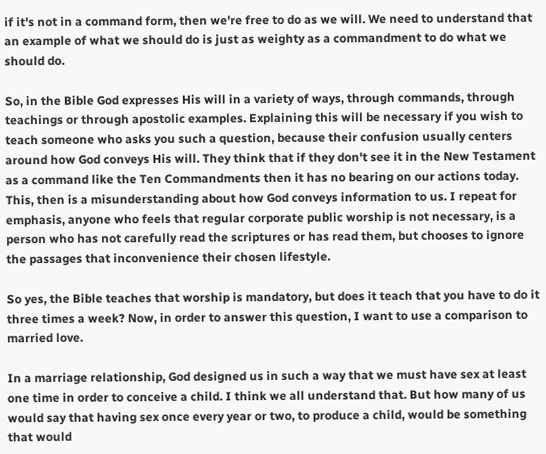if it's not in a command form, then we're free to do as we will. We need to understand that an example of what we should do is just as weighty as a commandment to do what we should do.

So, in the Bible God expresses His will in a variety of ways, through commands, through teachings or through apostolic examples. Explaining this will be necessary if you wish to teach someone who asks you such a question, because their confusion usually centers around how God conveys His will. They think that if they don't see it in the New Testament as a command like the Ten Commandments then it has no bearing on our actions today. This, then is a misunderstanding about how God conveys information to us. I repeat for emphasis, anyone who feels that regular corporate public worship is not necessary, is a person who has not carefully read the scriptures or has read them, but chooses to ignore the passages that inconvenience their chosen lifestyle.

So yes, the Bible teaches that worship is mandatory, but does it teach that you have to do it three times a week? Now, in order to answer this question, I want to use a comparison to married love.

In a marriage relationship, God designed us in such a way that we must have sex at least one time in order to conceive a child. I think we all understand that. But how many of us would say that having sex once every year or two, to produce a child, would be something that would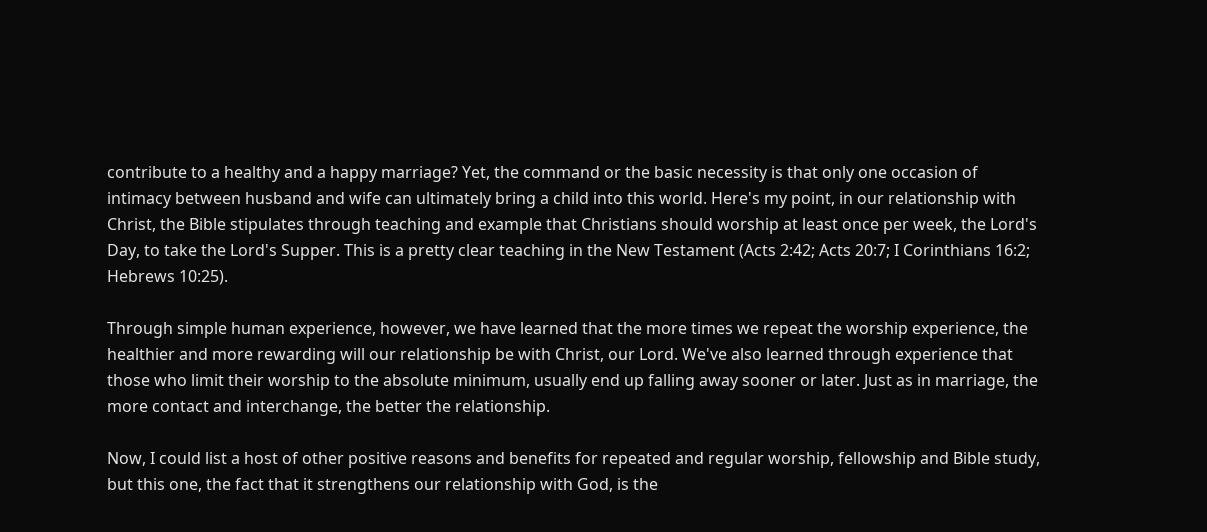contribute to a healthy and a happy marriage? Yet, the command or the basic necessity is that only one occasion of intimacy between husband and wife can ultimately bring a child into this world. Here's my point, in our relationship with Christ, the Bible stipulates through teaching and example that Christians should worship at least once per week, the Lord's Day, to take the Lord's Supper. This is a pretty clear teaching in the New Testament (Acts 2:42; Acts 20:7; I Corinthians 16:2; Hebrews 10:25).

Through simple human experience, however, we have learned that the more times we repeat the worship experience, the healthier and more rewarding will our relationship be with Christ, our Lord. We've also learned through experience that those who limit their worship to the absolute minimum, usually end up falling away sooner or later. Just as in marriage, the more contact and interchange, the better the relationship.

Now, I could list a host of other positive reasons and benefits for repeated and regular worship, fellowship and Bible study, but this one, the fact that it strengthens our relationship with God, is the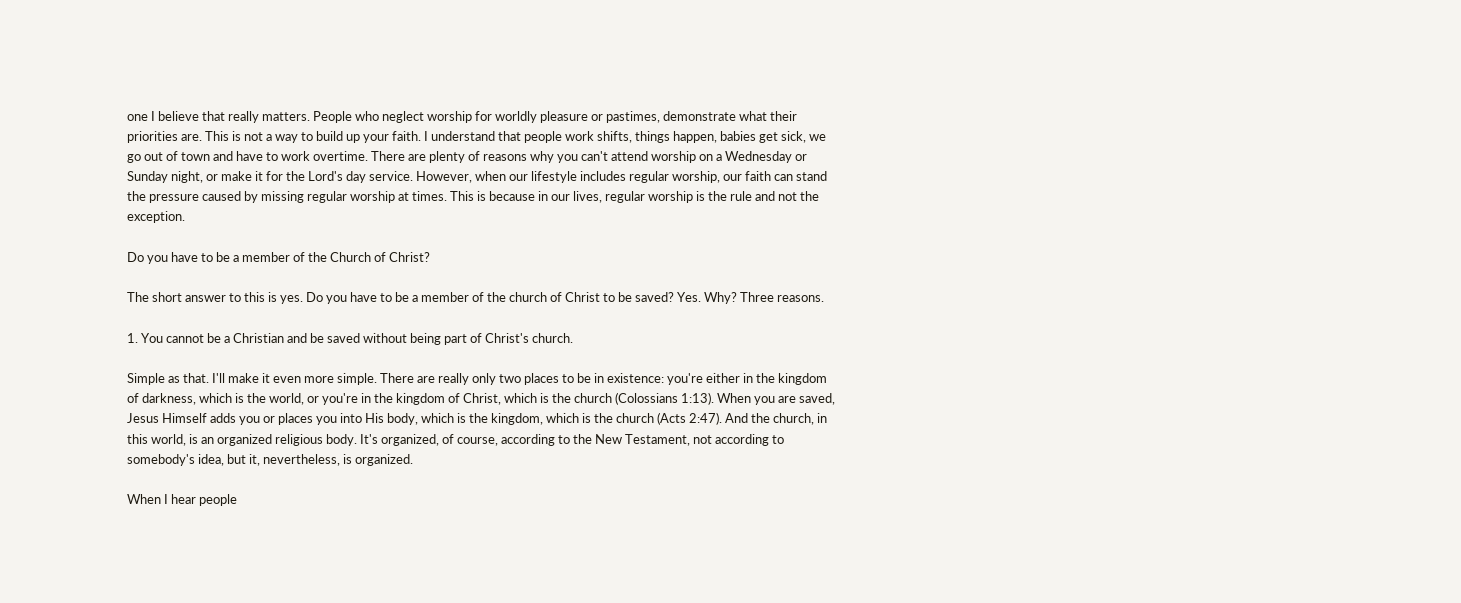one I believe that really matters. People who neglect worship for worldly pleasure or pastimes, demonstrate what their priorities are. This is not a way to build up your faith. I understand that people work shifts, things happen, babies get sick, we go out of town and have to work overtime. There are plenty of reasons why you can't attend worship on a Wednesday or Sunday night, or make it for the Lord's day service. However, when our lifestyle includes regular worship, our faith can stand the pressure caused by missing regular worship at times. This is because in our lives, regular worship is the rule and not the exception.

Do you have to be a member of the Church of Christ?

The short answer to this is yes. Do you have to be a member of the church of Christ to be saved? Yes. Why? Three reasons.

1. You cannot be a Christian and be saved without being part of Christ's church.

Simple as that. I'll make it even more simple. There are really only two places to be in existence: you're either in the kingdom of darkness, which is the world, or you're in the kingdom of Christ, which is the church (Colossians 1:13). When you are saved, Jesus Himself adds you or places you into His body, which is the kingdom, which is the church (Acts 2:47). And the church, in this world, is an organized religious body. It's organized, of course, according to the New Testament, not according to somebody's idea, but it, nevertheless, is organized.

When I hear people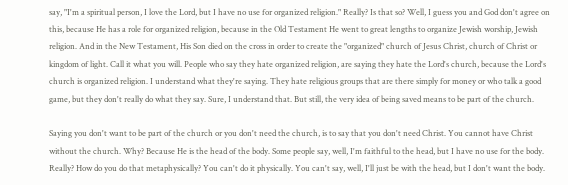say, "I'm a spiritual person, I love the Lord, but I have no use for organized religion." Really? Is that so? Well, I guess you and God don't agree on this, because He has a role for organized religion, because in the Old Testament He went to great lengths to organize Jewish worship, Jewish religion. And in the New Testament, His Son died on the cross in order to create the "organized" church of Jesus Christ, church of Christ or kingdom of light. Call it what you will. People who say they hate organized religion, are saying they hate the Lord's church, because the Lord's church is organized religion. I understand what they're saying. They hate religious groups that are there simply for money or who talk a good game, but they don't really do what they say. Sure, I understand that. But still, the very idea of being saved means to be part of the church.

Saying you don't want to be part of the church or you don't need the church, is to say that you don't need Christ. You cannot have Christ without the church. Why? Because He is the head of the body. Some people say, well, I'm faithful to the head, but I have no use for the body. Really? How do you do that metaphysically? You can't do it physically. You can't say, well, I'll just be with the head, but I don't want the body.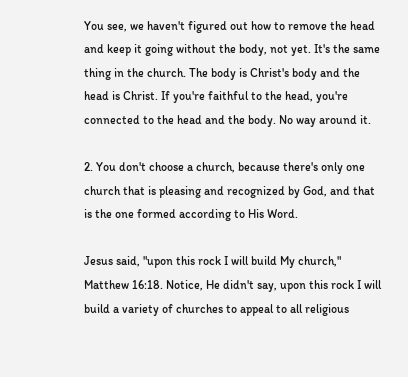You see, we haven't figured out how to remove the head and keep it going without the body, not yet. It's the same thing in the church. The body is Christ's body and the head is Christ. If you're faithful to the head, you're connected to the head and the body. No way around it.

2. You don't choose a church, because there's only one church that is pleasing and recognized by God, and that is the one formed according to His Word.

Jesus said, "upon this rock I will build My church," Matthew 16:18. Notice, He didn't say, upon this rock I will build a variety of churches to appeal to all religious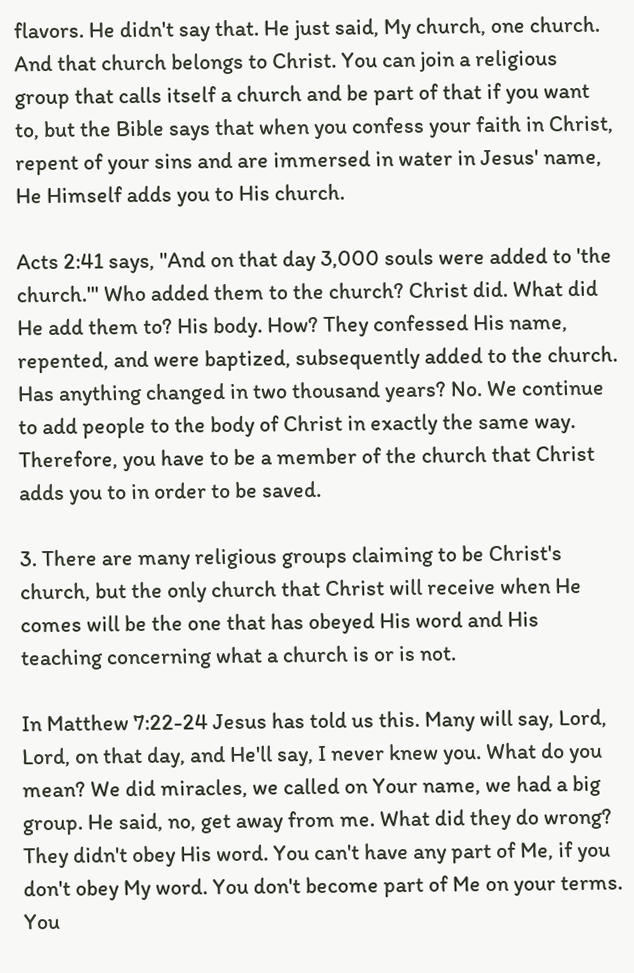flavors. He didn't say that. He just said, My church, one church. And that church belongs to Christ. You can join a religious group that calls itself a church and be part of that if you want to, but the Bible says that when you confess your faith in Christ, repent of your sins and are immersed in water in Jesus' name, He Himself adds you to His church.

Acts 2:41 says, "And on that day 3,000 souls were added to 'the church.'" Who added them to the church? Christ did. What did He add them to? His body. How? They confessed His name, repented, and were baptized, subsequently added to the church. Has anything changed in two thousand years? No. We continue to add people to the body of Christ in exactly the same way. Therefore, you have to be a member of the church that Christ adds you to in order to be saved.

3. There are many religious groups claiming to be Christ's church, but the only church that Christ will receive when He comes will be the one that has obeyed His word and His teaching concerning what a church is or is not.

In Matthew 7:22-24 Jesus has told us this. Many will say, Lord, Lord, on that day, and He'll say, I never knew you. What do you mean? We did miracles, we called on Your name, we had a big group. He said, no, get away from me. What did they do wrong? They didn't obey His word. You can't have any part of Me, if you don't obey My word. You don't become part of Me on your terms. You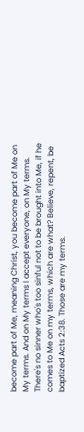become part of Me, meaning Christ, you become part of Me on My terms. And on My terms I accept everyone, on My terms. There's no sinner who's too sinful not to be brought into Me, if he comes to Me on my terms, which are what? Believe, repent, be baptized Acts 2:38. Those are my terms.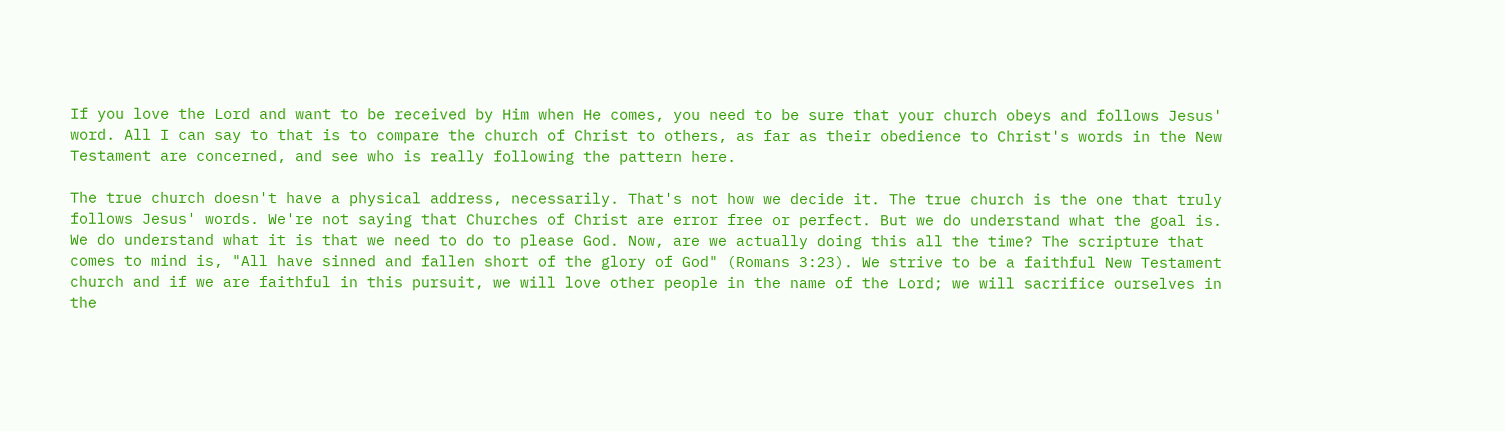If you love the Lord and want to be received by Him when He comes, you need to be sure that your church obeys and follows Jesus' word. All I can say to that is to compare the church of Christ to others, as far as their obedience to Christ's words in the New Testament are concerned, and see who is really following the pattern here.

The true church doesn't have a physical address, necessarily. That's not how we decide it. The true church is the one that truly follows Jesus' words. We're not saying that Churches of Christ are error free or perfect. But we do understand what the goal is. We do understand what it is that we need to do to please God. Now, are we actually doing this all the time? The scripture that comes to mind is, "All have sinned and fallen short of the glory of God" (Romans 3:23). We strive to be a faithful New Testament church and if we are faithful in this pursuit, we will love other people in the name of the Lord; we will sacrifice ourselves in the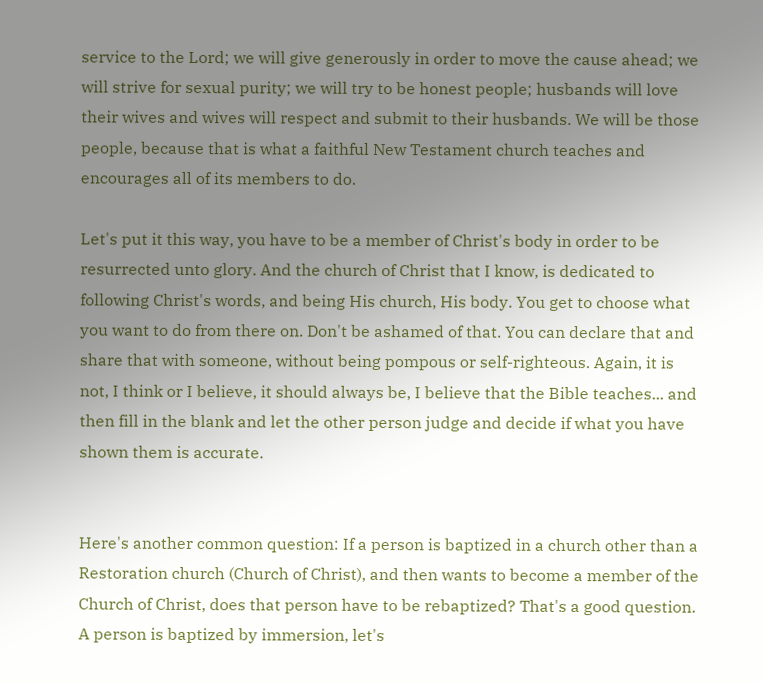service to the Lord; we will give generously in order to move the cause ahead; we will strive for sexual purity; we will try to be honest people; husbands will love their wives and wives will respect and submit to their husbands. We will be those people, because that is what a faithful New Testament church teaches and encourages all of its members to do.

Let's put it this way, you have to be a member of Christ's body in order to be resurrected unto glory. And the church of Christ that I know, is dedicated to following Christ's words, and being His church, His body. You get to choose what you want to do from there on. Don't be ashamed of that. You can declare that and share that with someone, without being pompous or self-righteous. Again, it is not, I think or I believe, it should always be, I believe that the Bible teaches... and then fill in the blank and let the other person judge and decide if what you have shown them is accurate.


Here's another common question: If a person is baptized in a church other than a Restoration church (Church of Christ), and then wants to become a member of the Church of Christ, does that person have to be rebaptized? That's a good question. A person is baptized by immersion, let's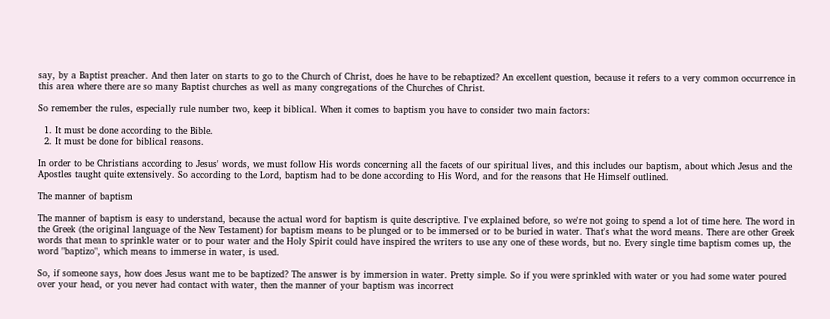say, by a Baptist preacher. And then later on starts to go to the Church of Christ, does he have to be rebaptized? An excellent question, because it refers to a very common occurrence in this area where there are so many Baptist churches as well as many congregations of the Churches of Christ.

So remember the rules, especially rule number two, keep it biblical. When it comes to baptism you have to consider two main factors:

  1. It must be done according to the Bible.
  2. It must be done for biblical reasons.

In order to be Christians according to Jesus' words, we must follow His words concerning all the facets of our spiritual lives, and this includes our baptism, about which Jesus and the Apostles taught quite extensively. So according to the Lord, baptism had to be done according to His Word, and for the reasons that He Himself outlined.

The manner of baptism

The manner of baptism is easy to understand, because the actual word for baptism is quite descriptive. I've explained before, so we're not going to spend a lot of time here. The word in the Greek (the original language of the New Testament) for baptism means to be plunged or to be immersed or to be buried in water. That's what the word means. There are other Greek words that mean to sprinkle water or to pour water and the Holy Spirit could have inspired the writers to use any one of these words, but no. Every single time baptism comes up, the word "baptizo", which means to immerse in water, is used.

So, if someone says, how does Jesus want me to be baptized? The answer is by immersion in water. Pretty simple. So if you were sprinkled with water or you had some water poured over your head, or you never had contact with water, then the manner of your baptism was incorrect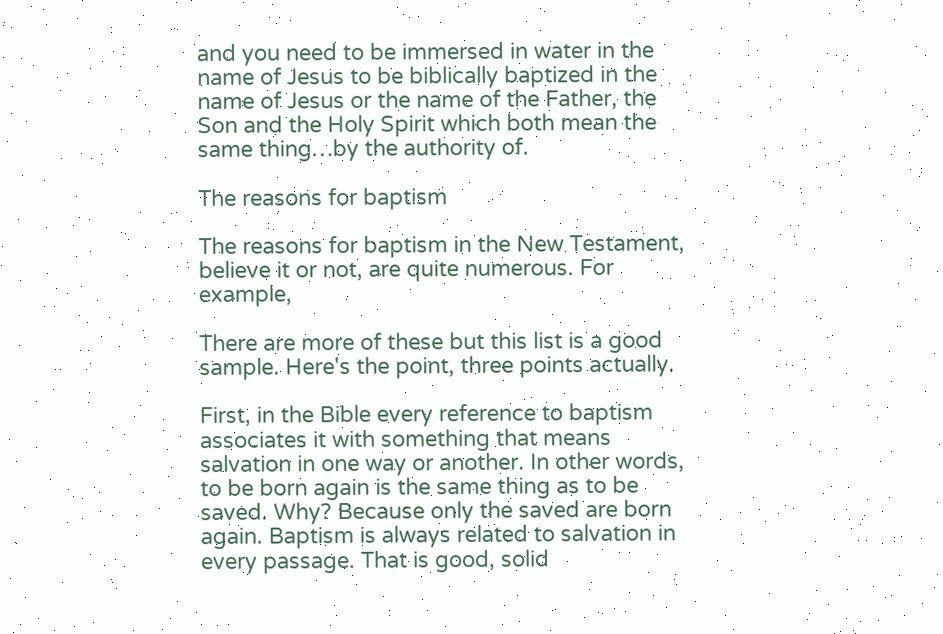and you need to be immersed in water in the name of Jesus to be biblically baptized in the name of Jesus or the name of the Father, the Son and the Holy Spirit which both mean the same thing…by the authority of.

The reasons for baptism

The reasons for baptism in the New Testament, believe it or not, are quite numerous. For example,

There are more of these but this list is a good sample. Here's the point, three points actually.

First, in the Bible every reference to baptism associates it with something that means salvation in one way or another. In other words, to be born again is the same thing as to be saved. Why? Because only the saved are born again. Baptism is always related to salvation in every passage. That is good, solid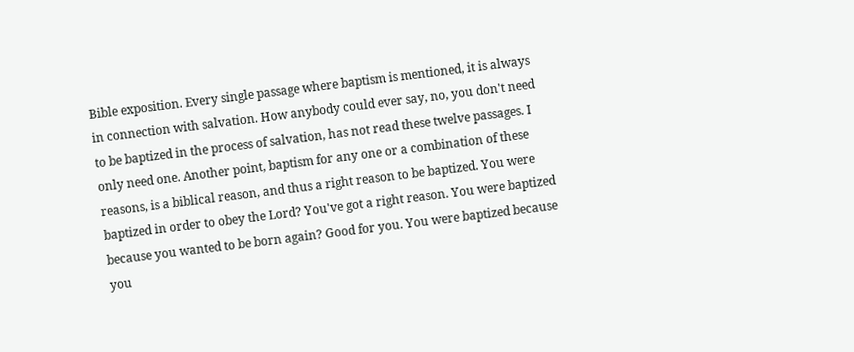Bible exposition. Every single passage where baptism is mentioned, it is always in connection with salvation. How anybody could ever say, no, you don't need to be baptized in the process of salvation, has not read these twelve passages. I only need one. Another point, baptism for any one or a combination of these reasons, is a biblical reason, and thus a right reason to be baptized. You were baptized in order to obey the Lord? You've got a right reason. You were baptized because you wanted to be born again? Good for you. You were baptized because you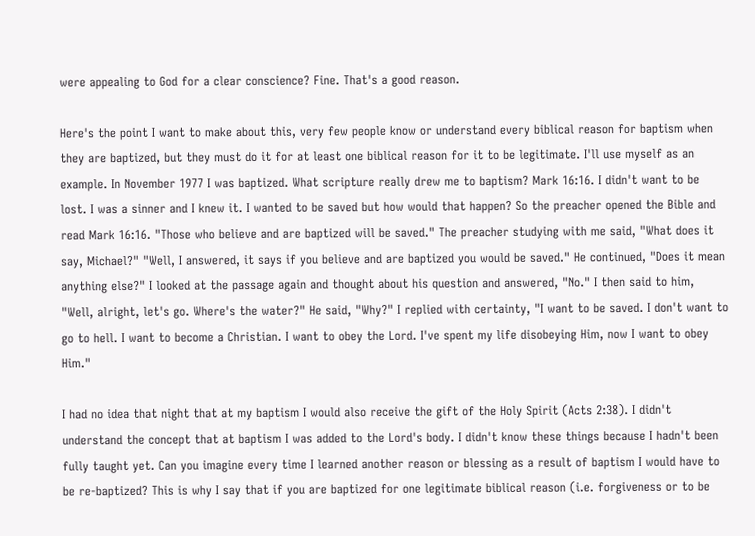were appealing to God for a clear conscience? Fine. That's a good reason.

Here's the point I want to make about this, very few people know or understand every biblical reason for baptism when they are baptized, but they must do it for at least one biblical reason for it to be legitimate. I'll use myself as an example. In November 1977 I was baptized. What scripture really drew me to baptism? Mark 16:16. I didn't want to be lost. I was a sinner and I knew it. I wanted to be saved but how would that happen? So the preacher opened the Bible and read Mark 16:16. "Those who believe and are baptized will be saved." The preacher studying with me said, "What does it say, Michael?" "Well, I answered, it says if you believe and are baptized you would be saved." He continued, "Does it mean anything else?" I looked at the passage again and thought about his question and answered, "No." I then said to him, "Well, alright, let's go. Where's the water?" He said, "Why?" I replied with certainty, "I want to be saved. I don't want to go to hell. I want to become a Christian. I want to obey the Lord. I've spent my life disobeying Him, now I want to obey Him."

I had no idea that night that at my baptism I would also receive the gift of the Holy Spirit (Acts 2:38). I didn't understand the concept that at baptism I was added to the Lord's body. I didn't know these things because I hadn't been fully taught yet. Can you imagine every time I learned another reason or blessing as a result of baptism I would have to be re-baptized? This is why I say that if you are baptized for one legitimate biblical reason (i.e. forgiveness or to be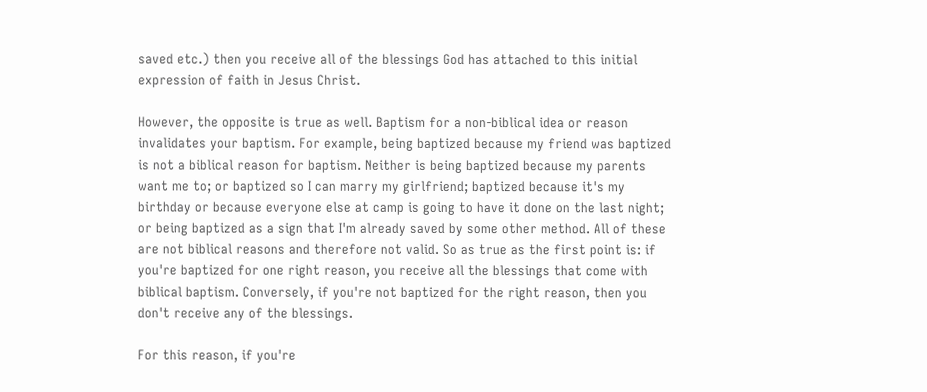saved etc.) then you receive all of the blessings God has attached to this initial expression of faith in Jesus Christ.

However, the opposite is true as well. Baptism for a non-biblical idea or reason invalidates your baptism. For example, being baptized because my friend was baptized is not a biblical reason for baptism. Neither is being baptized because my parents want me to; or baptized so I can marry my girlfriend; baptized because it's my birthday or because everyone else at camp is going to have it done on the last night; or being baptized as a sign that I'm already saved by some other method. All of these are not biblical reasons and therefore not valid. So as true as the first point is: if you're baptized for one right reason, you receive all the blessings that come with biblical baptism. Conversely, if you're not baptized for the right reason, then you don't receive any of the blessings.

For this reason, if you're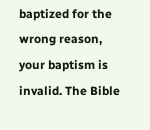baptized for the wrong reason, your baptism is invalid. The Bible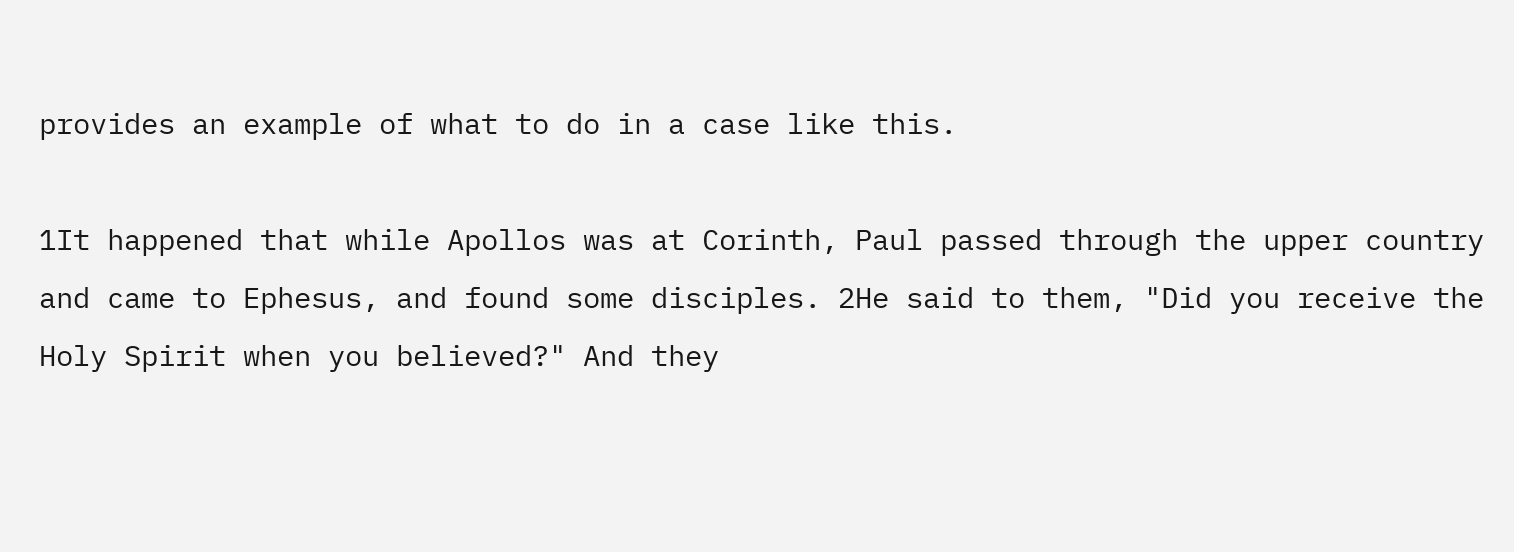provides an example of what to do in a case like this.

1It happened that while Apollos was at Corinth, Paul passed through the upper country and came to Ephesus, and found some disciples. 2He said to them, "Did you receive the Holy Spirit when you believed?" And they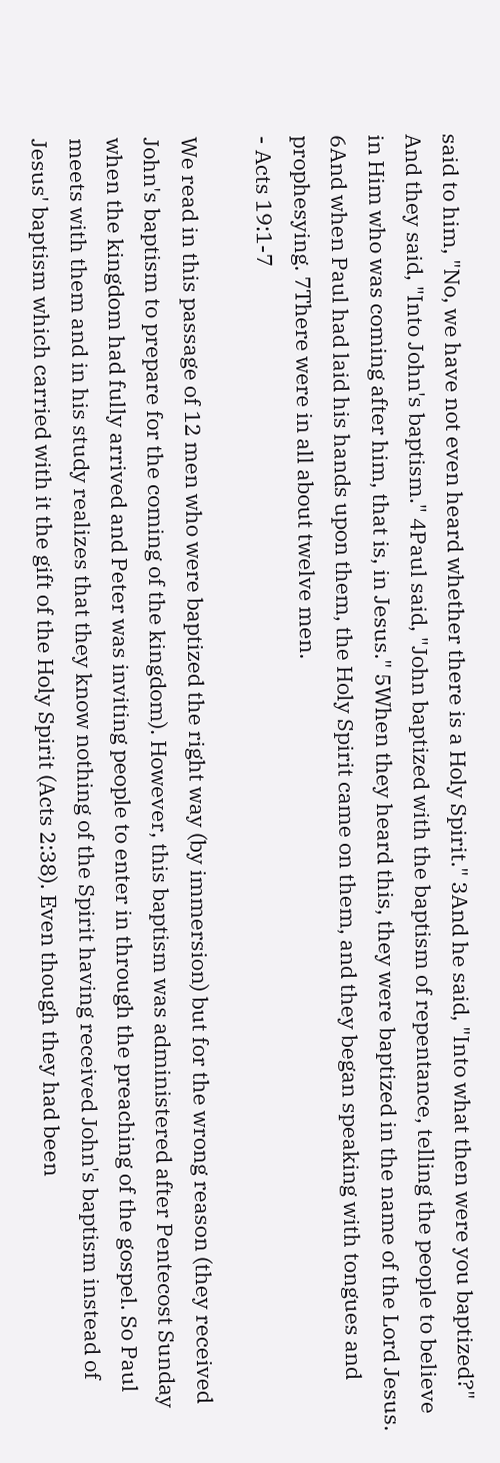said to him, "No, we have not even heard whether there is a Holy Spirit." 3And he said, "Into what then were you baptized?" And they said, "Into John's baptism." 4Paul said, "John baptized with the baptism of repentance, telling the people to believe in Him who was coming after him, that is, in Jesus." 5When they heard this, they were baptized in the name of the Lord Jesus. 6And when Paul had laid his hands upon them, the Holy Spirit came on them, and they began speaking with tongues and prophesying. 7There were in all about twelve men.
- Acts 19:1-7

We read in this passage of 12 men who were baptized the right way (by immersion) but for the wrong reason (they received John's baptism to prepare for the coming of the kingdom). However, this baptism was administered after Pentecost Sunday when the kingdom had fully arrived and Peter was inviting people to enter in through the preaching of the gospel. So Paul meets with them and in his study realizes that they know nothing of the Spirit having received John's baptism instead of Jesus' baptism which carried with it the gift of the Holy Spirit (Acts 2:38). Even though they had been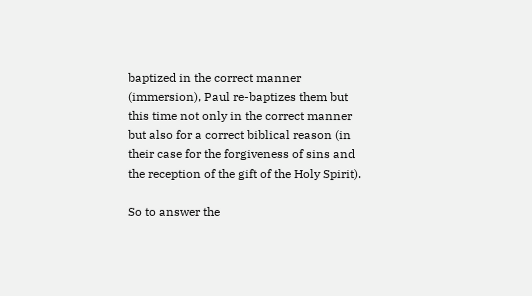baptized in the correct manner (immersion), Paul re-baptizes them but this time not only in the correct manner but also for a correct biblical reason (in their case for the forgiveness of sins and the reception of the gift of the Holy Spirit).

So to answer the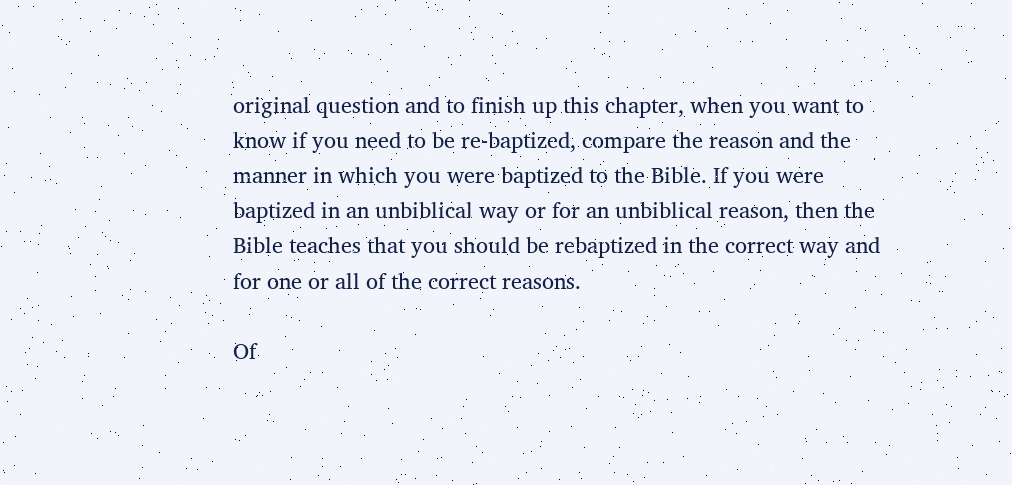original question and to finish up this chapter, when you want to know if you need to be re-baptized, compare the reason and the manner in which you were baptized to the Bible. If you were baptized in an unbiblical way or for an unbiblical reason, then the Bible teaches that you should be rebaptized in the correct way and for one or all of the correct reasons.

Of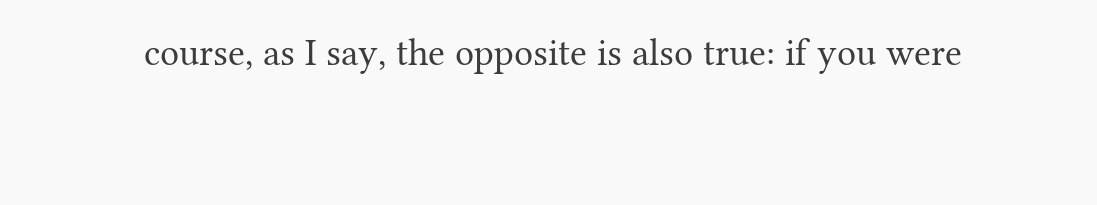course, as I say, the opposite is also true: if you were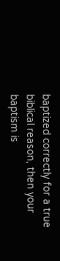baptized correctly for a true biblical reason, then your baptism is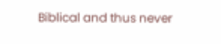Biblical and thus never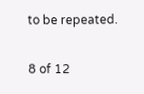to be repeated.

8 of 12